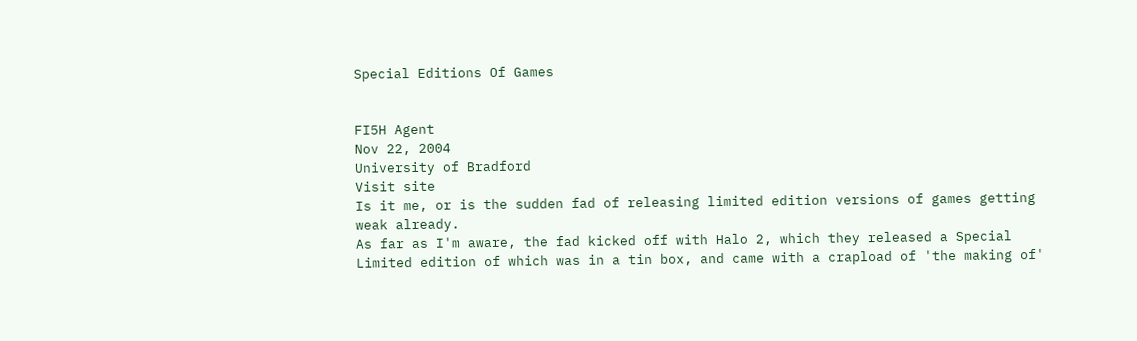Special Editions Of Games


FI5H Agent
Nov 22, 2004
University of Bradford
Visit site
Is it me, or is the sudden fad of releasing limited edition versions of games getting weak already.
As far as I'm aware, the fad kicked off with Halo 2, which they released a Special Limited edition of which was in a tin box, and came with a crapload of 'the making of'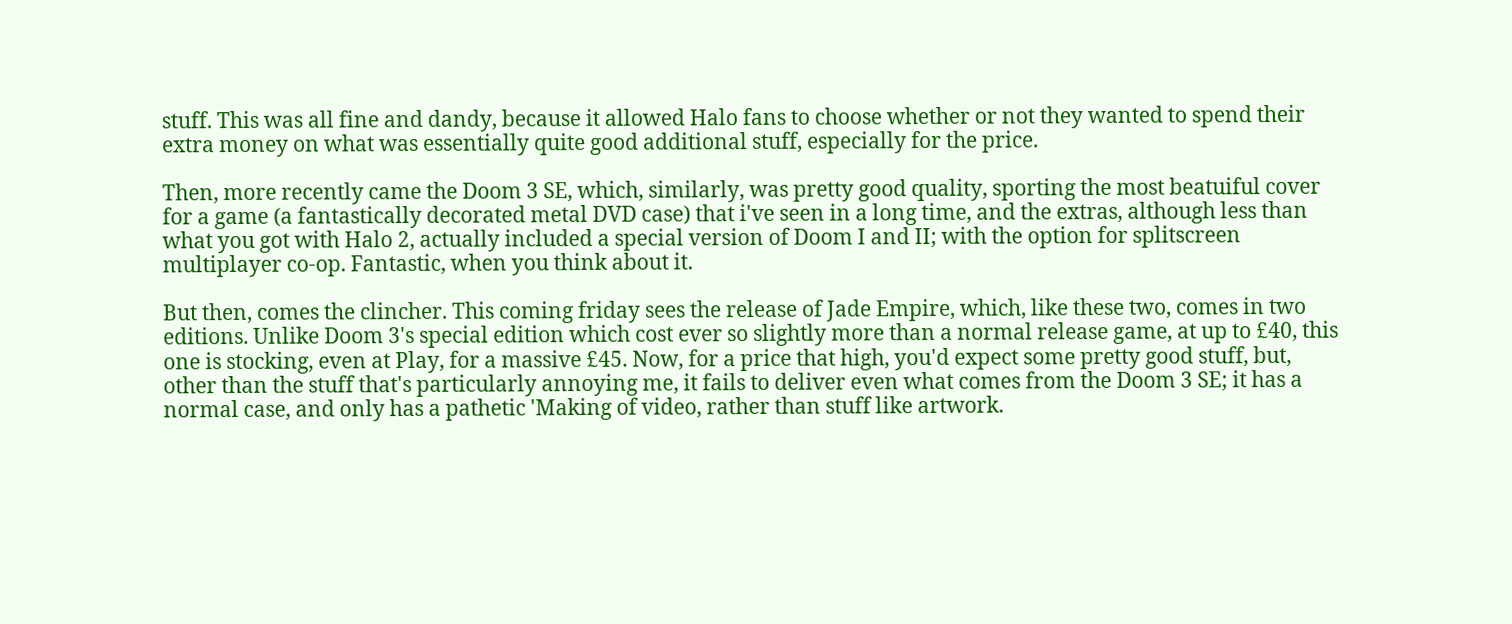stuff. This was all fine and dandy, because it allowed Halo fans to choose whether or not they wanted to spend their extra money on what was essentially quite good additional stuff, especially for the price.

Then, more recently came the Doom 3 SE, which, similarly, was pretty good quality, sporting the most beatuiful cover for a game (a fantastically decorated metal DVD case) that i've seen in a long time, and the extras, although less than what you got with Halo 2, actually included a special version of Doom I and II; with the option for splitscreen multiplayer co-op. Fantastic, when you think about it.

But then, comes the clincher. This coming friday sees the release of Jade Empire, which, like these two, comes in two editions. Unlike Doom 3's special edition which cost ever so slightly more than a normal release game, at up to £40, this one is stocking, even at Play, for a massive £45. Now, for a price that high, you'd expect some pretty good stuff, but, other than the stuff that's particularly annoying me, it fails to deliver even what comes from the Doom 3 SE; it has a normal case, and only has a pathetic 'Making of video, rather than stuff like artwork.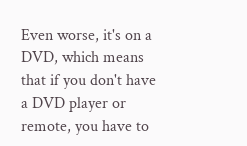Even worse, it's on a DVD, which means that if you don't have a DVD player or remote, you have to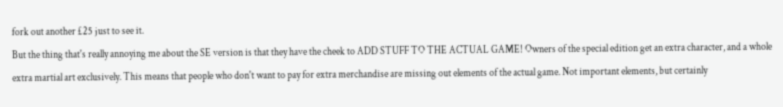fork out another £25 just to see it.
But the thing that's really annoying me about the SE version is that they have the cheek to ADD STUFF TO THE ACTUAL GAME! Owners of the special edition get an extra character, and a whole extra martial art exclusively. This means that people who don't want to pay for extra merchandise are missing out elements of the actual game. Not important elements, but certainly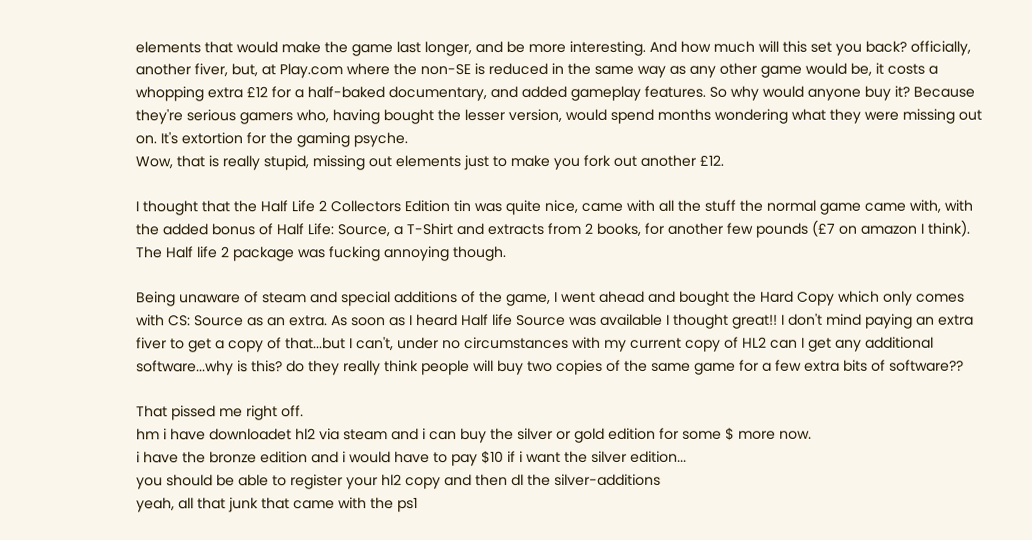elements that would make the game last longer, and be more interesting. And how much will this set you back? officially, another fiver, but, at Play.com where the non-SE is reduced in the same way as any other game would be, it costs a whopping extra £12 for a half-baked documentary, and added gameplay features. So why would anyone buy it? Because they're serious gamers who, having bought the lesser version, would spend months wondering what they were missing out on. It's extortion for the gaming psyche.
Wow, that is really stupid, missing out elements just to make you fork out another £12.

I thought that the Half Life 2 Collectors Edition tin was quite nice, came with all the stuff the normal game came with, with the added bonus of Half Life: Source, a T-Shirt and extracts from 2 books, for another few pounds (£7 on amazon I think).
The Half life 2 package was fucking annoying though.

Being unaware of steam and special additions of the game, I went ahead and bought the Hard Copy which only comes with CS: Source as an extra. As soon as I heard Half life Source was available I thought great!! I don't mind paying an extra fiver to get a copy of that...but I can't, under no circumstances with my current copy of HL2 can I get any additional software...why is this? do they really think people will buy two copies of the same game for a few extra bits of software??

That pissed me right off.
hm i have downloadet hl2 via steam and i can buy the silver or gold edition for some $ more now.
i have the bronze edition and i would have to pay $10 if i want the silver edition...
you should be able to register your hl2 copy and then dl the silver-additions
yeah, all that junk that came with the ps1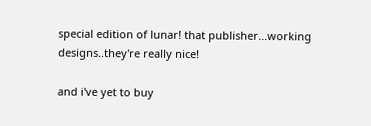special edition of lunar! that publisher...working designs..they're really nice!

and i've yet to buy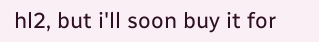hl2, but i'll soon buy it for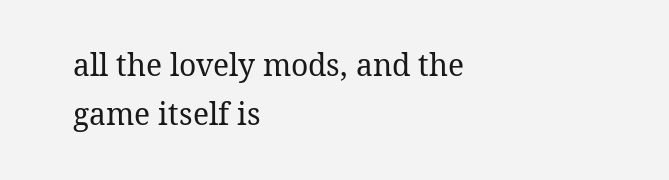all the lovely mods, and the game itself is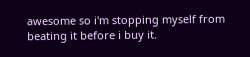awesome so i'm stopping myself from beating it before i buy it.